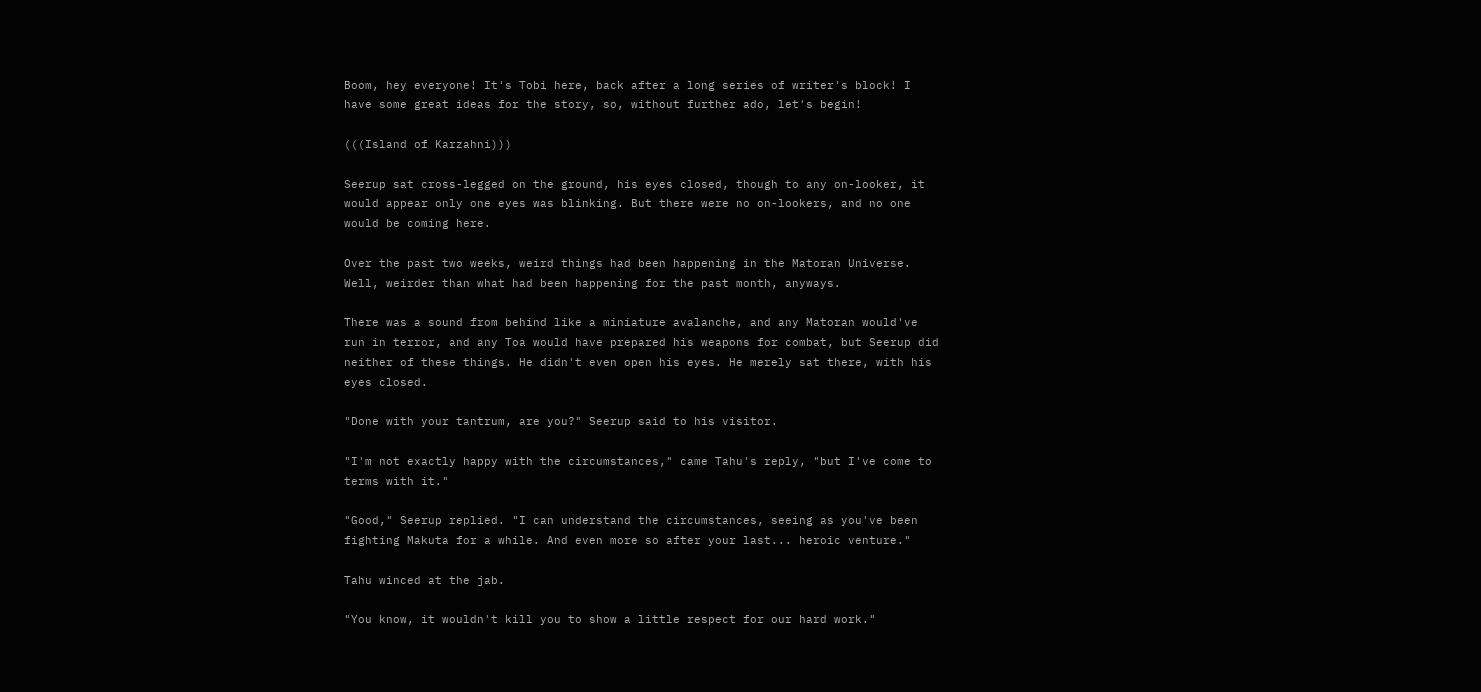Boom, hey everyone! It's Tobi here, back after a long series of writer's block! I have some great ideas for the story, so, without further ado, let's begin!

(((Island of Karzahni)))

Seerup sat cross-legged on the ground, his eyes closed, though to any on-looker, it would appear only one eyes was blinking. But there were no on-lookers, and no one would be coming here.

Over the past two weeks, weird things had been happening in the Matoran Universe. Well, weirder than what had been happening for the past month, anyways.

There was a sound from behind like a miniature avalanche, and any Matoran would've run in terror, and any Toa would have prepared his weapons for combat, but Seerup did neither of these things. He didn't even open his eyes. He merely sat there, with his eyes closed.

"Done with your tantrum, are you?" Seerup said to his visitor.

"I'm not exactly happy with the circumstances," came Tahu's reply, "but I've come to terms with it."

"Good," Seerup replied. "I can understand the circumstances, seeing as you've been fighting Makuta for a while. And even more so after your last... heroic venture."

Tahu winced at the jab.

"You know, it wouldn't kill you to show a little respect for our hard work."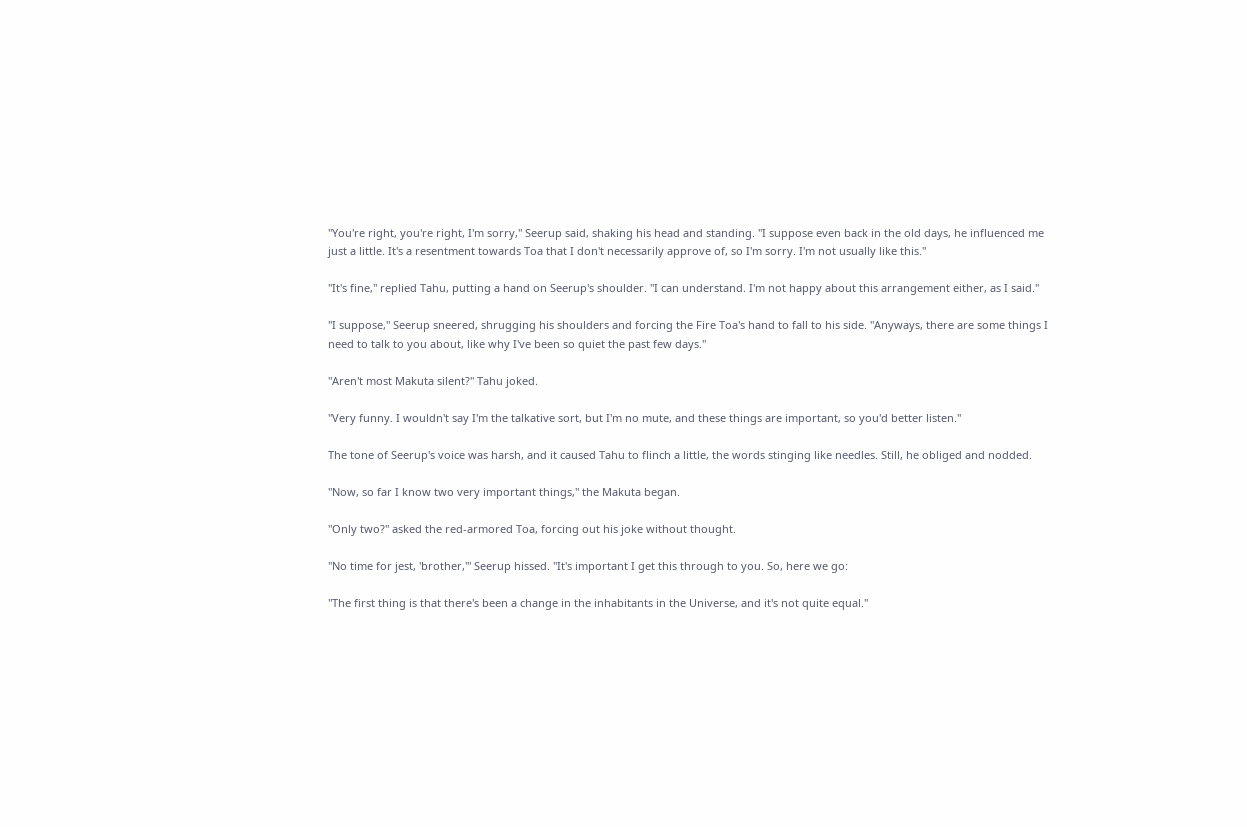"You're right, you're right, I'm sorry," Seerup said, shaking his head and standing. "I suppose even back in the old days, he influenced me just a little. It's a resentment towards Toa that I don't necessarily approve of, so I'm sorry. I'm not usually like this."

"It's fine," replied Tahu, putting a hand on Seerup's shoulder. "I can understand. I'm not happy about this arrangement either, as I said."

"I suppose," Seerup sneered, shrugging his shoulders and forcing the Fire Toa's hand to fall to his side. "Anyways, there are some things I need to talk to you about, like why I've been so quiet the past few days."

"Aren't most Makuta silent?" Tahu joked.

"Very funny. I wouldn't say I'm the talkative sort, but I'm no mute, and these things are important, so you'd better listen."

The tone of Seerup's voice was harsh, and it caused Tahu to flinch a little, the words stinging like needles. Still, he obliged and nodded.

"Now, so far I know two very important things," the Makuta began.

"Only two?" asked the red-armored Toa, forcing out his joke without thought.

"No time for jest, 'brother,'" Seerup hissed. "It's important I get this through to you. So, here we go:

"The first thing is that there's been a change in the inhabitants in the Universe, and it's not quite equal."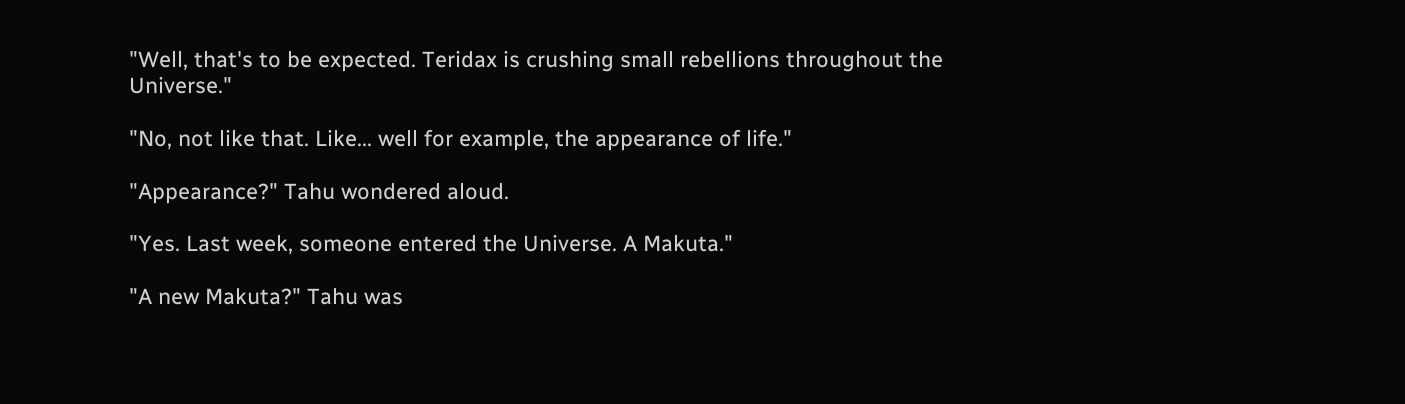"Well, that's to be expected. Teridax is crushing small rebellions throughout the Universe."

"No, not like that. Like... well for example, the appearance of life."

"Appearance?" Tahu wondered aloud.

"Yes. Last week, someone entered the Universe. A Makuta."

"A new Makuta?" Tahu was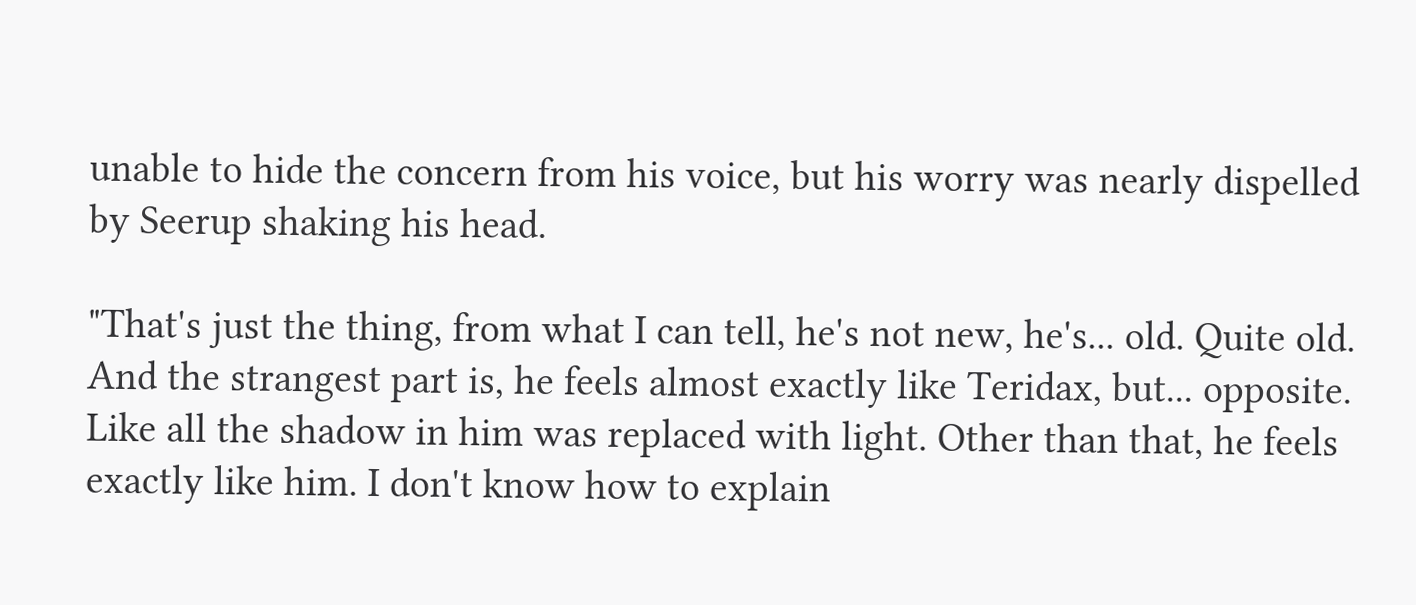unable to hide the concern from his voice, but his worry was nearly dispelled by Seerup shaking his head.

"That's just the thing, from what I can tell, he's not new, he's... old. Quite old. And the strangest part is, he feels almost exactly like Teridax, but... opposite. Like all the shadow in him was replaced with light. Other than that, he feels exactly like him. I don't know how to explain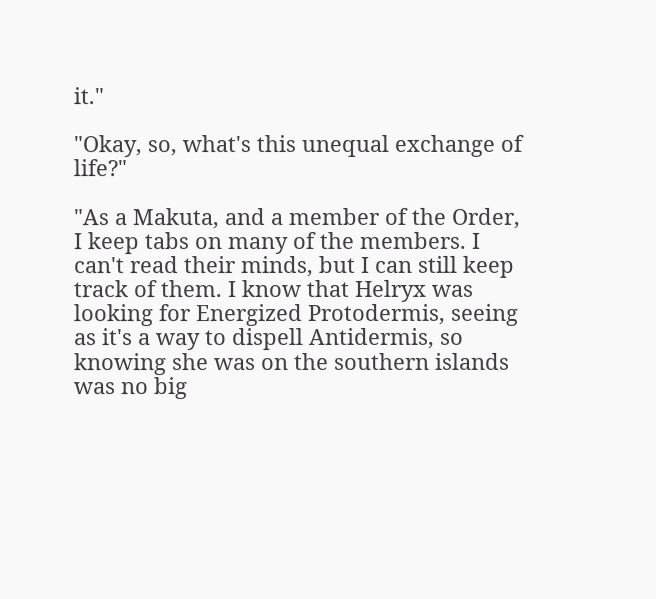it."

"Okay, so, what's this unequal exchange of life?"

"As a Makuta, and a member of the Order, I keep tabs on many of the members. I can't read their minds, but I can still keep track of them. I know that Helryx was looking for Energized Protodermis, seeing as it's a way to dispell Antidermis, so knowing she was on the southern islands was no big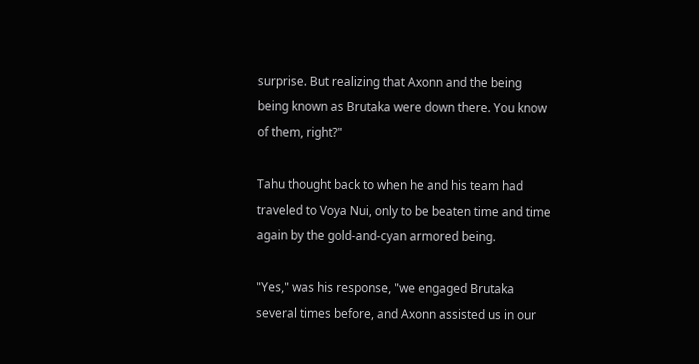surprise. But realizing that Axonn and the being being known as Brutaka were down there. You know of them, right?"

Tahu thought back to when he and his team had traveled to Voya Nui, only to be beaten time and time again by the gold-and-cyan armored being.

"Yes," was his response, "we engaged Brutaka several times before, and Axonn assisted us in our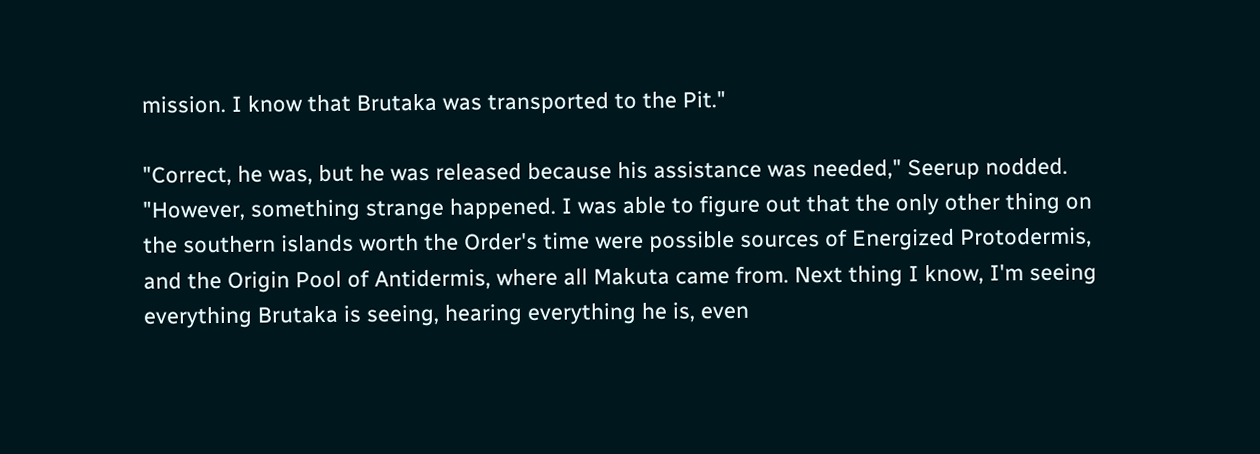mission. I know that Brutaka was transported to the Pit."

"Correct, he was, but he was released because his assistance was needed," Seerup nodded. "However, something strange happened. I was able to figure out that the only other thing on the southern islands worth the Order's time were possible sources of Energized Protodermis, and the Origin Pool of Antidermis, where all Makuta came from. Next thing I know, I'm seeing everything Brutaka is seeing, hearing everything he is, even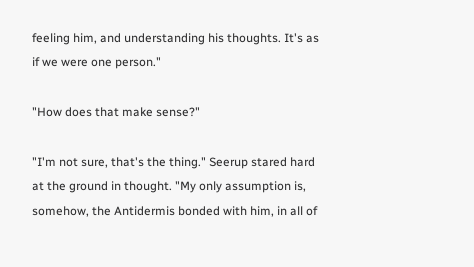feeling him, and understanding his thoughts. It's as if we were one person."

"How does that make sense?"

"I'm not sure, that's the thing." Seerup stared hard at the ground in thought. "My only assumption is, somehow, the Antidermis bonded with him, in all of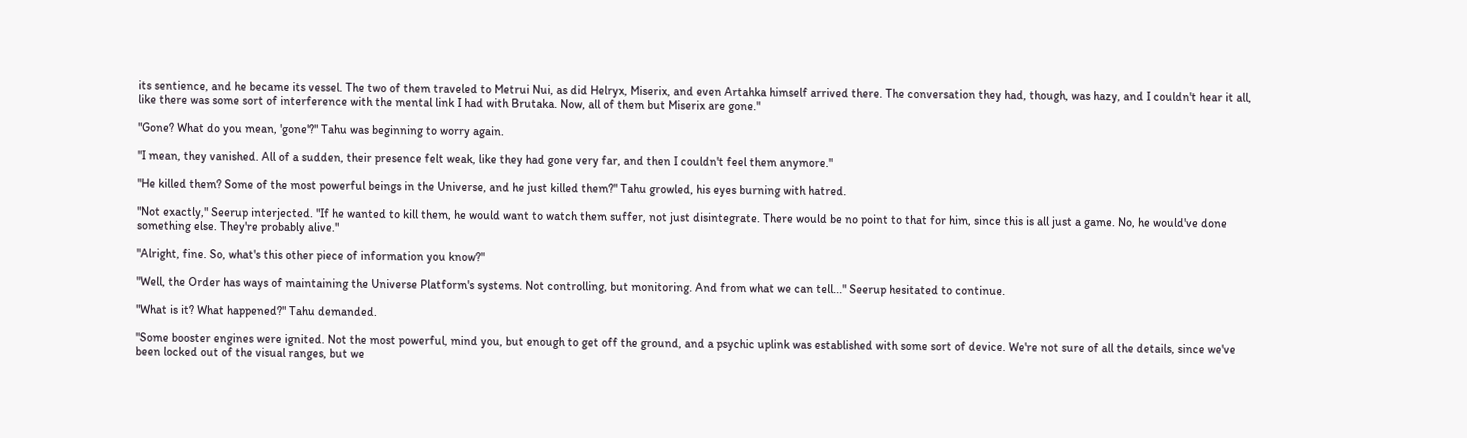its sentience, and he became its vessel. The two of them traveled to Metrui Nui, as did Helryx, Miserix, and even Artahka himself arrived there. The conversation they had, though, was hazy, and I couldn't hear it all, like there was some sort of interference with the mental link I had with Brutaka. Now, all of them but Miserix are gone."

"Gone? What do you mean, 'gone'?" Tahu was beginning to worry again.

"I mean, they vanished. All of a sudden, their presence felt weak, like they had gone very far, and then I couldn't feel them anymore."

"He killed them? Some of the most powerful beings in the Universe, and he just killed them?" Tahu growled, his eyes burning with hatred.

"Not exactly," Seerup interjected. "If he wanted to kill them, he would want to watch them suffer, not just disintegrate. There would be no point to that for him, since this is all just a game. No, he would've done something else. They're probably alive."

"Alright, fine. So, what's this other piece of information you know?"

"Well, the Order has ways of maintaining the Universe Platform's systems. Not controlling, but monitoring. And from what we can tell..." Seerup hesitated to continue.

"What is it? What happened?" Tahu demanded.

"Some booster engines were ignited. Not the most powerful, mind you, but enough to get off the ground, and a psychic uplink was established with some sort of device. We're not sure of all the details, since we've been locked out of the visual ranges, but we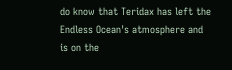do know that Teridax has left the Endless Ocean's atmosphere and is on the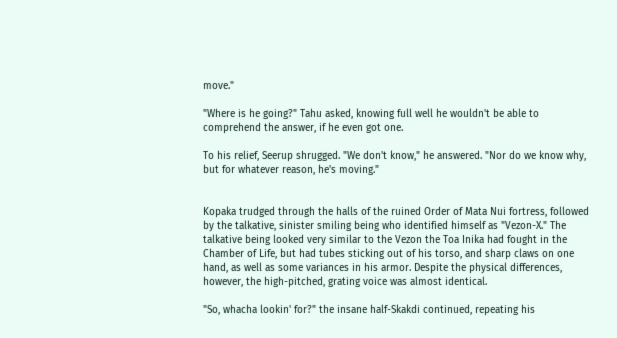move."

"Where is he going?" Tahu asked, knowing full well he wouldn't be able to comprehend the answer, if he even got one.

To his relief, Seerup shrugged. "We don't know," he answered. "Nor do we know why, but for whatever reason, he's moving."


Kopaka trudged through the halls of the ruined Order of Mata Nui fortress, followed by the talkative, sinister smiling being who identified himself as "Vezon-X." The talkative being looked very similar to the Vezon the Toa Inika had fought in the Chamber of Life, but had tubes sticking out of his torso, and sharp claws on one hand, as well as some variances in his armor. Despite the physical differences, however, the high-pitched, grating voice was almost identical.

"So, whacha lookin' for?" the insane half-Skakdi continued, repeating his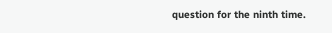question for the ninth time.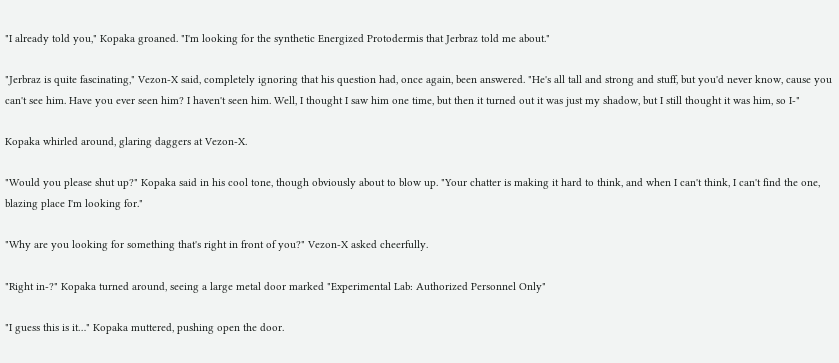"I already told you," Kopaka groaned. "I'm looking for the synthetic Energized Protodermis that Jerbraz told me about."

"Jerbraz is quite fascinating," Vezon-X said, completely ignoring that his question had, once again, been answered. "He's all tall and strong and stuff, but you'd never know, cause you can't see him. Have you ever seen him? I haven't seen him. Well, I thought I saw him one time, but then it turned out it was just my shadow, but I still thought it was him, so I-"

Kopaka whirled around, glaring daggers at Vezon-X.

"Would you please shut up?" Kopaka said in his cool tone, though obviously about to blow up. "Your chatter is making it hard to think, and when I can't think, I can't find the one, blazing place I'm looking for."

"Why are you looking for something that's right in front of you?" Vezon-X asked cheerfully.

"Right in-?" Kopaka turned around, seeing a large metal door marked "Experimental Lab: Authorized Personnel Only"

"I guess this is it…" Kopaka muttered, pushing open the door.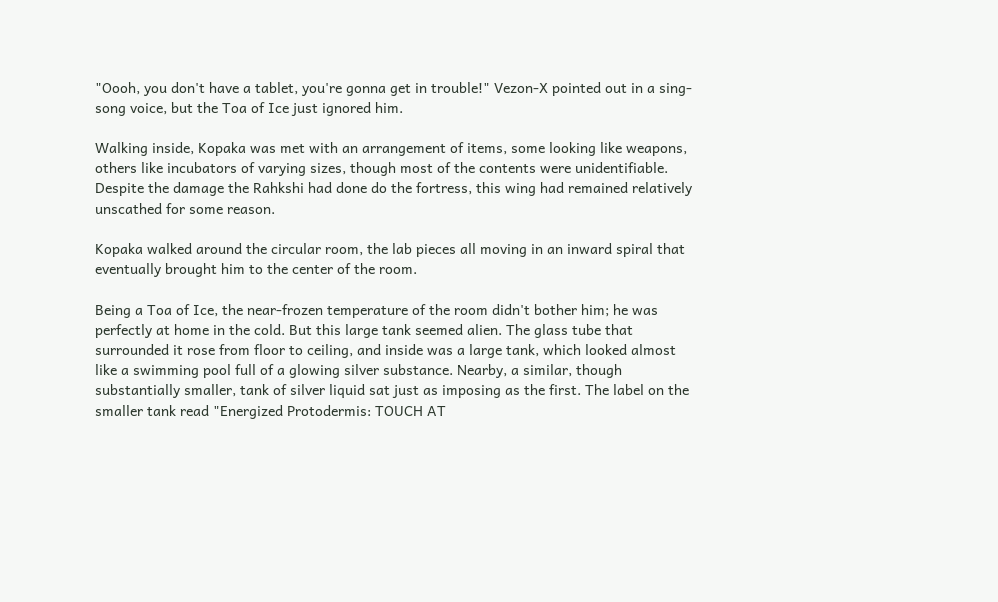"Oooh, you don't have a tablet, you're gonna get in trouble!" Vezon-X pointed out in a sing-song voice, but the Toa of Ice just ignored him.

Walking inside, Kopaka was met with an arrangement of items, some looking like weapons, others like incubators of varying sizes, though most of the contents were unidentifiable. Despite the damage the Rahkshi had done do the fortress, this wing had remained relatively unscathed for some reason.

Kopaka walked around the circular room, the lab pieces all moving in an inward spiral that eventually brought him to the center of the room.

Being a Toa of Ice, the near-frozen temperature of the room didn't bother him; he was perfectly at home in the cold. But this large tank seemed alien. The glass tube that surrounded it rose from floor to ceiling, and inside was a large tank, which looked almost like a swimming pool full of a glowing silver substance. Nearby, a similar, though substantially smaller, tank of silver liquid sat just as imposing as the first. The label on the smaller tank read "Energized Protodermis: TOUCH AT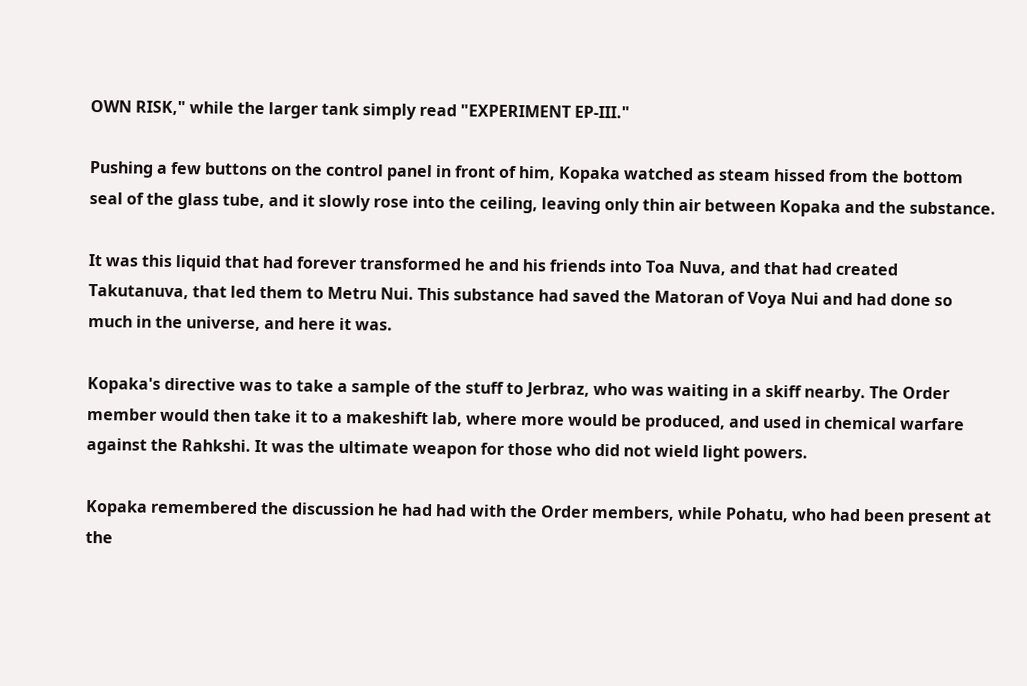OWN RISK," while the larger tank simply read "EXPERIMENT EP-III."

Pushing a few buttons on the control panel in front of him, Kopaka watched as steam hissed from the bottom seal of the glass tube, and it slowly rose into the ceiling, leaving only thin air between Kopaka and the substance.

It was this liquid that had forever transformed he and his friends into Toa Nuva, and that had created Takutanuva, that led them to Metru Nui. This substance had saved the Matoran of Voya Nui and had done so much in the universe, and here it was.

Kopaka's directive was to take a sample of the stuff to Jerbraz, who was waiting in a skiff nearby. The Order member would then take it to a makeshift lab, where more would be produced, and used in chemical warfare against the Rahkshi. It was the ultimate weapon for those who did not wield light powers.

Kopaka remembered the discussion he had had with the Order members, while Pohatu, who had been present at the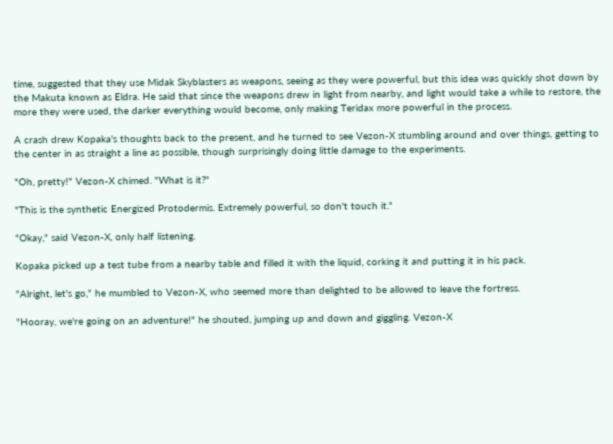time, suggested that they use Midak Skyblasters as weapons, seeing as they were powerful, but this idea was quickly shot down by the Makuta known as Eldra. He said that since the weapons drew in light from nearby, and light would take a while to restore, the more they were used, the darker everything would become, only making Teridax more powerful in the process.

A crash drew Kopaka's thoughts back to the present, and he turned to see Vezon-X stumbling around and over things, getting to the center in as straight a line as possible, though surprisingly doing little damage to the experiments.

"Oh, pretty!" Vezon-X chimed. "What is it?"

"This is the synthetic Energized Protodermis. Extremely powerful, so don't touch it."

"Okay," said Vezon-X, only half listening.

Kopaka picked up a test tube from a nearby table and filled it with the liquid, corking it and putting it in his pack.

"Alright, let's go," he mumbled to Vezon-X, who seemed more than delighted to be allowed to leave the fortress.

"Hooray, we're going on an adventure!" he shouted, jumping up and down and giggling. Vezon-X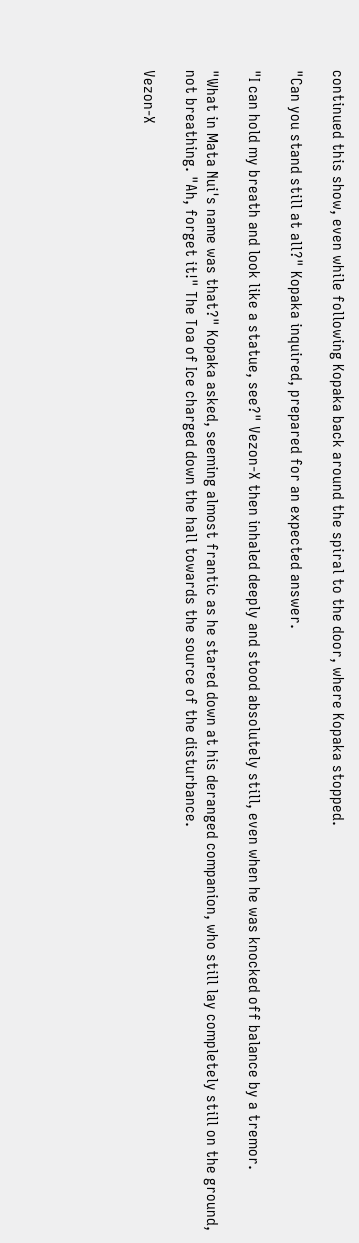continued this show, even while following Kopaka back around the spiral to the door, where Kopaka stopped.

"Can you stand still at all?" Kopaka inquired, prepared for an expected answer.

"I can hold my breath and look like a statue, see?" Vezon-X then inhaled deeply and stood absolutely still, even when he was knocked off balance by a tremor.

"What in Mata Nui's name was that?" Kopaka asked, seeming almost frantic as he stared down at his deranged companion, who still lay completely still on the ground, not breathing. "Ah, forget it!" The Toa of Ice charged down the hall towards the source of the disturbance.

Vezon-X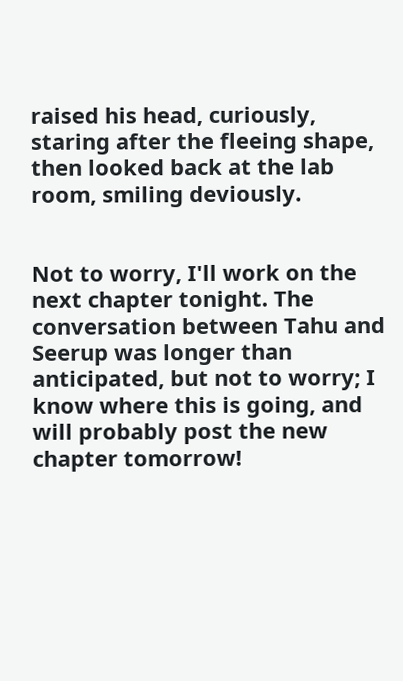raised his head, curiously, staring after the fleeing shape, then looked back at the lab room, smiling deviously.


Not to worry, I'll work on the next chapter tonight. The conversation between Tahu and Seerup was longer than anticipated, but not to worry; I know where this is going, and will probably post the new chapter tomorrow!